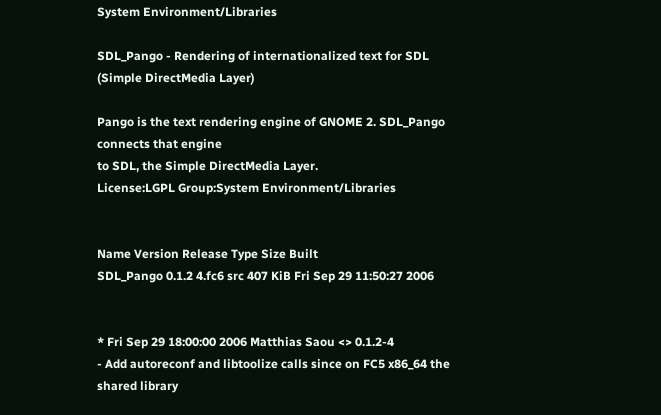System Environment/Libraries

SDL_Pango - Rendering of internationalized text for SDL (Simple DirectMedia Layer)

Pango is the text rendering engine of GNOME 2. SDL_Pango connects that engine
to SDL, the Simple DirectMedia Layer.
License:LGPL Group:System Environment/Libraries


Name Version Release Type Size Built
SDL_Pango 0.1.2 4.fc6 src 407 KiB Fri Sep 29 11:50:27 2006


* Fri Sep 29 18:00:00 2006 Matthias Saou <> 0.1.2-4
- Add autoreconf and libtoolize calls since on FC5 x86_64 the shared library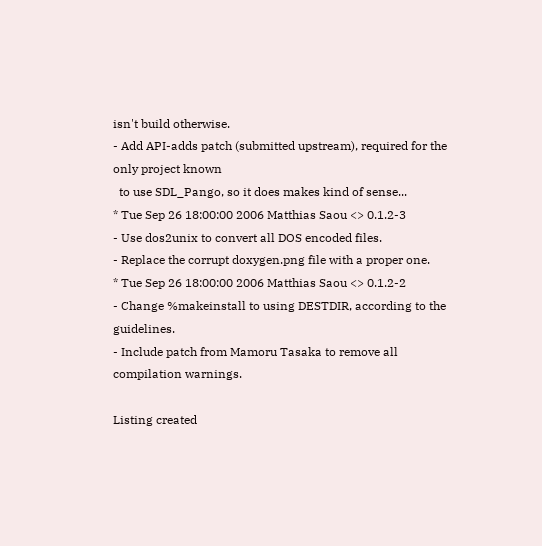isn't build otherwise.
- Add API-adds patch (submitted upstream), required for the only project known
  to use SDL_Pango, so it does makes kind of sense...
* Tue Sep 26 18:00:00 2006 Matthias Saou <> 0.1.2-3
- Use dos2unix to convert all DOS encoded files.
- Replace the corrupt doxygen.png file with a proper one.
* Tue Sep 26 18:00:00 2006 Matthias Saou <> 0.1.2-2
- Change %makeinstall to using DESTDIR, according to the guidelines.
- Include patch from Mamoru Tasaka to remove all compilation warnings.

Listing created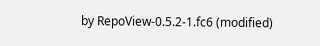by RepoView-0.5.2-1.fc6 (modified)